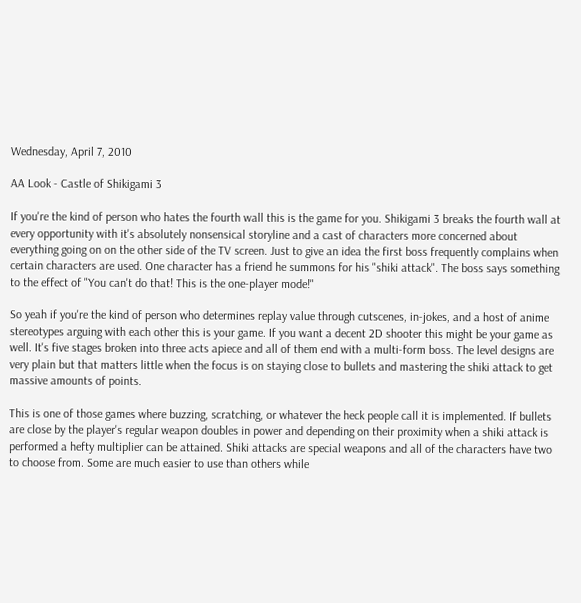Wednesday, April 7, 2010

AA Look - Castle of Shikigami 3

If you're the kind of person who hates the fourth wall this is the game for you. Shikigami 3 breaks the fourth wall at every opportunity with it's absolutely nonsensical storyline and a cast of characters more concerned about everything going on on the other side of the TV screen. Just to give an idea the first boss frequently complains when certain characters are used. One character has a friend he summons for his "shiki attack". The boss says something to the effect of "You can't do that! This is the one-player mode!"

So yeah if you're the kind of person who determines replay value through cutscenes, in-jokes, and a host of anime stereotypes arguing with each other this is your game. If you want a decent 2D shooter this might be your game as well. It's five stages broken into three acts apiece and all of them end with a multi-form boss. The level designs are very plain but that matters little when the focus is on staying close to bullets and mastering the shiki attack to get massive amounts of points.

This is one of those games where buzzing, scratching, or whatever the heck people call it is implemented. If bullets are close by the player's regular weapon doubles in power and depending on their proximity when a shiki attack is performed a hefty multiplier can be attained. Shiki attacks are special weapons and all of the characters have two to choose from. Some are much easier to use than others while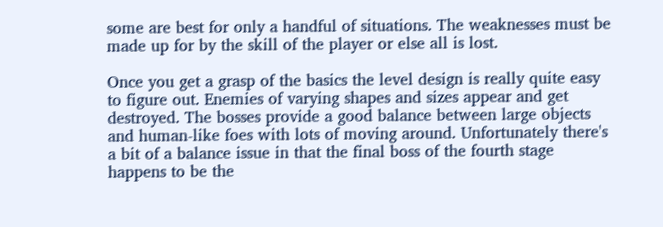some are best for only a handful of situations. The weaknesses must be made up for by the skill of the player or else all is lost.

Once you get a grasp of the basics the level design is really quite easy to figure out. Enemies of varying shapes and sizes appear and get destroyed. The bosses provide a good balance between large objects and human-like foes with lots of moving around. Unfortunately there's a bit of a balance issue in that the final boss of the fourth stage happens to be the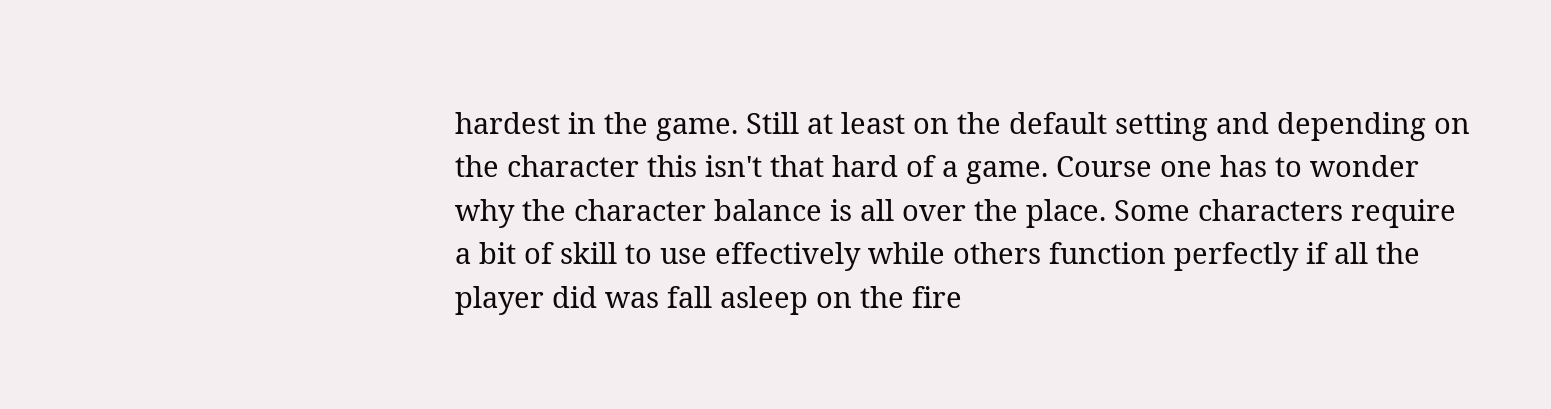hardest in the game. Still at least on the default setting and depending on the character this isn't that hard of a game. Course one has to wonder why the character balance is all over the place. Some characters require a bit of skill to use effectively while others function perfectly if all the player did was fall asleep on the fire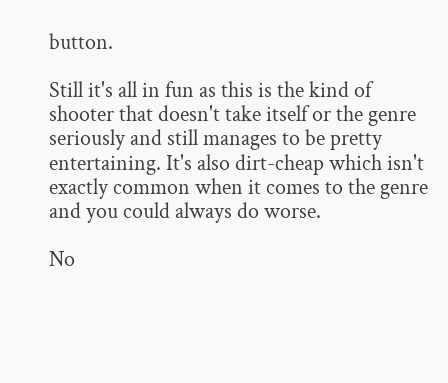button.

Still it's all in fun as this is the kind of shooter that doesn't take itself or the genre seriously and still manages to be pretty entertaining. It's also dirt-cheap which isn't exactly common when it comes to the genre and you could always do worse.

No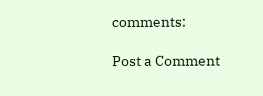comments:

Post a Comment